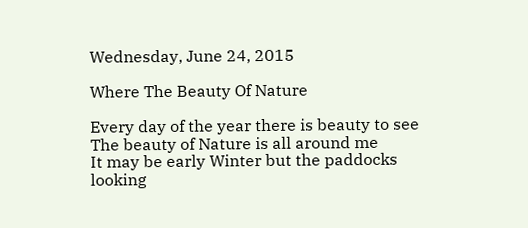Wednesday, June 24, 2015

Where The Beauty Of Nature

Every day of the year there is beauty to see
The beauty of Nature is all around me
It may be early Winter but the paddocks looking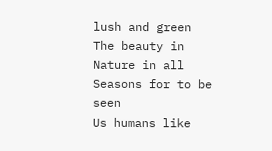lush and green
The beauty in Nature in all Seasons for to be seen
Us humans like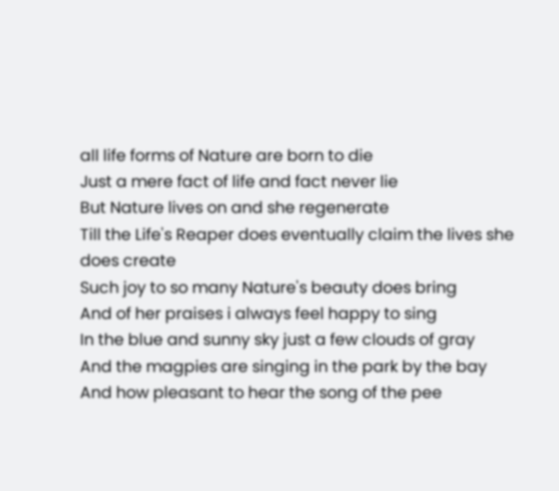all life forms of Nature are born to die
Just a mere fact of life and fact never lie
But Nature lives on and she regenerate
Till the Life's Reaper does eventually claim the lives she does create
Such joy to so many Nature's beauty does bring
And of her praises i always feel happy to sing
In the blue and sunny sky just a few clouds of gray
And the magpies are singing in the park by the bay
And how pleasant to hear the song of the pee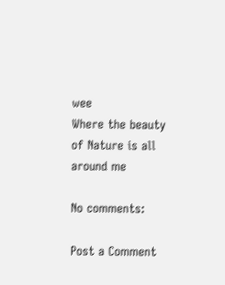wee
Where the beauty of Nature is all around me

No comments:

Post a Comment